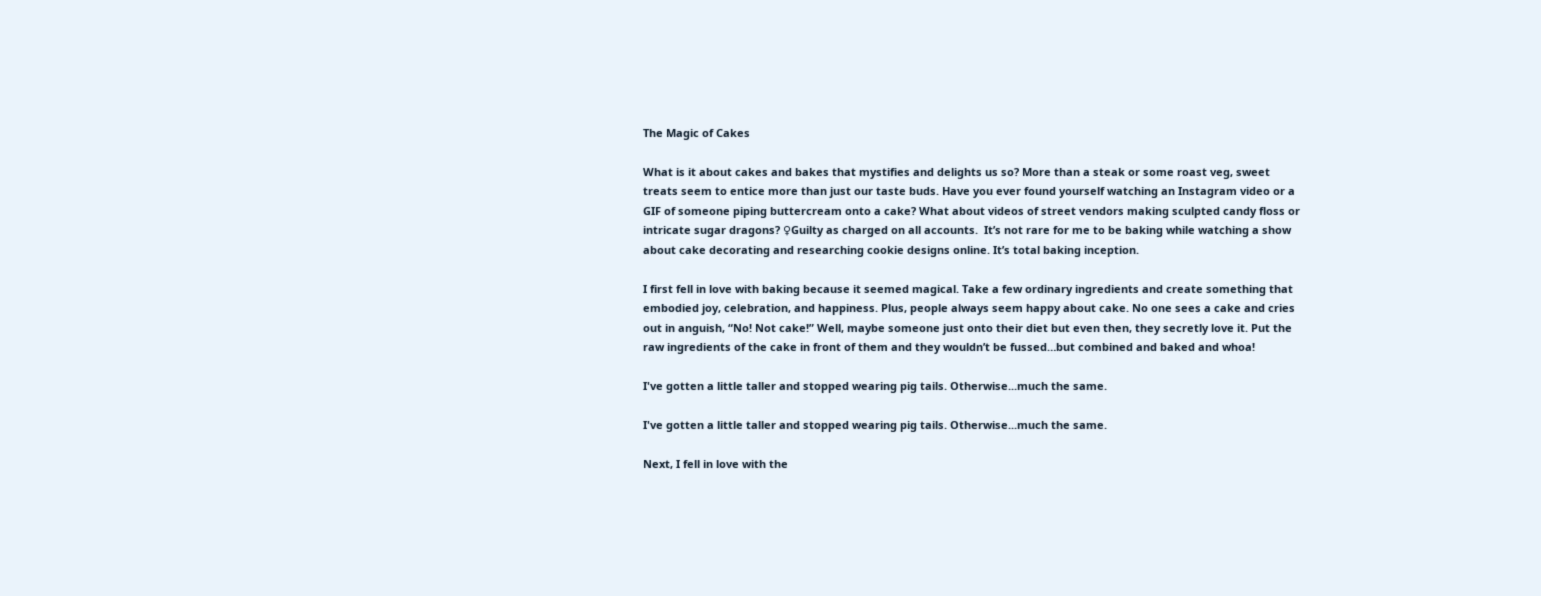The Magic of Cakes

What is it about cakes and bakes that mystifies and delights us so? More than a steak or some roast veg, sweet treats seem to entice more than just our taste buds. Have you ever found yourself watching an Instagram video or a GIF of someone piping buttercream onto a cake? What about videos of street vendors making sculpted candy floss or intricate sugar dragons? ♀Guilty as charged on all accounts.  It’s not rare for me to be baking while watching a show about cake decorating and researching cookie designs online. It’s total baking inception.

I first fell in love with baking because it seemed magical. Take a few ordinary ingredients and create something that embodied joy, celebration, and happiness. Plus, people always seem happy about cake. No one sees a cake and cries out in anguish, “No! Not cake!” Well, maybe someone just onto their diet but even then, they secretly love it. Put the raw ingredients of the cake in front of them and they wouldn’t be fussed…but combined and baked and whoa!

I've gotten a little taller and stopped wearing pig tails. Otherwise...much the same.

I've gotten a little taller and stopped wearing pig tails. Otherwise...much the same.

Next, I fell in love with the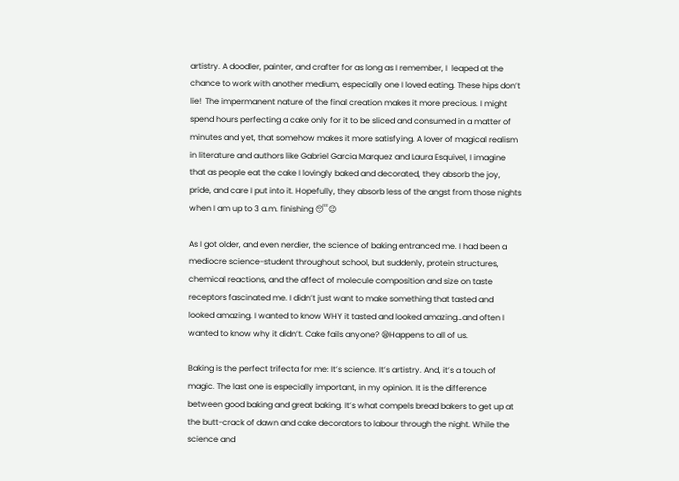artistry. A doodler, painter, and crafter for as long as I remember, I  leaped at the chance to work with another medium, especially one I loved eating. These hips don’t lie!  The impermanent nature of the final creation makes it more precious. I might spend hours perfecting a cake only for it to be sliced and consumed in a matter of minutes and yet, that somehow makes it more satisfying. A lover of magical realism in literature and authors like Gabriel Garcia Marquez and Laura Esquivel, I imagine that as people eat the cake I lovingly baked and decorated, they absorb the joy, pride, and care I put into it. Hopefully, they absorb less of the angst from those nights when I am up to 3 a.m. finishing 😴😉

As I got older, and even nerdier, the science of baking entranced me. I had been a mediocre science-student throughout school, but suddenly, protein structures, chemical reactions, and the affect of molecule composition and size on taste receptors fascinated me. I didn’t just want to make something that tasted and looked amazing. I wanted to know WHY it tasted and looked amazing…and often I wanted to know why it didn’t. Cake fails anyone? 😪Happens to all of us.

Baking is the perfect trifecta for me: It’s science. It’s artistry. And, it’s a touch of magic. The last one is especially important, in my opinion. It is the difference between good baking and great baking. It’s what compels bread bakers to get up at the butt-crack of dawn and cake decorators to labour through the night. While the science and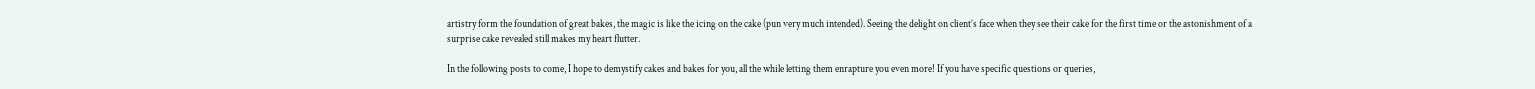artistry form the foundation of great bakes, the magic is like the icing on the cake (pun very much intended). Seeing the delight on client’s face when they see their cake for the first time or the astonishment of a surprise cake revealed still makes my heart flutter.

In the following posts to come, I hope to demystify cakes and bakes for you, all the while letting them enrapture you even more! If you have specific questions or queries,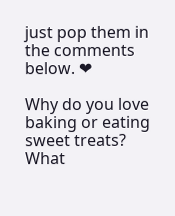just pop them in the comments below. ❤

Why do you love baking or eating sweet treats? What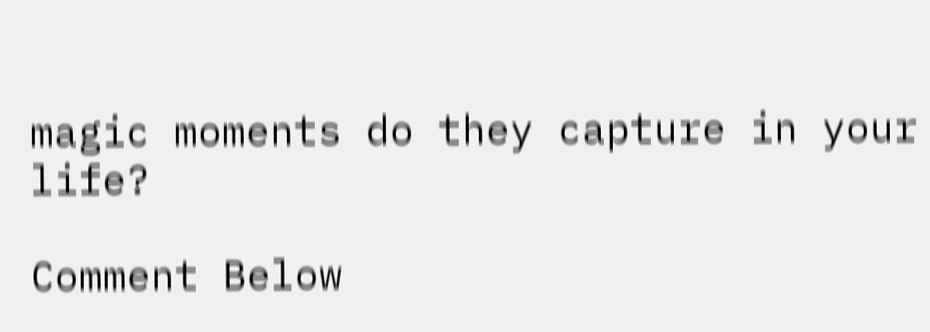magic moments do they capture in your life?

Comment Below